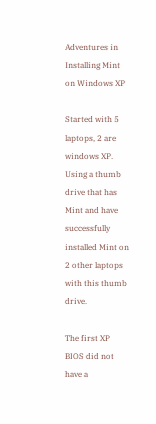Adventures in Installing Mint on Windows XP

Started with 5 laptops, 2 are windows XP. Using a thumb drive that has Mint and have successfully installed Mint on 2 other laptops with this thumb drive.

The first XP BIOS did not have a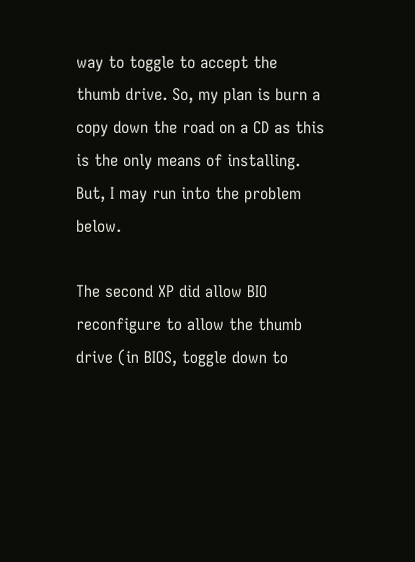way to toggle to accept the thumb drive. So, my plan is burn a copy down the road on a CD as this is the only means of installing. But, I may run into the problem below.

The second XP did allow BIO reconfigure to allow the thumb drive (in BIOS, toggle down to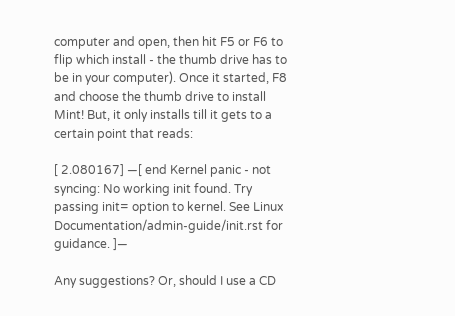computer and open, then hit F5 or F6 to flip which install - the thumb drive has to be in your computer). Once it started, F8 and choose the thumb drive to install Mint! But, it only installs till it gets to a certain point that reads:

[ 2.080167] —[ end Kernel panic - not syncing: No working init found. Try passing init= option to kernel. See Linux Documentation/admin-guide/init.rst for guidance. ]—

Any suggestions? Or, should I use a CD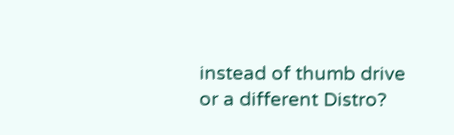instead of thumb drive or a different Distro?